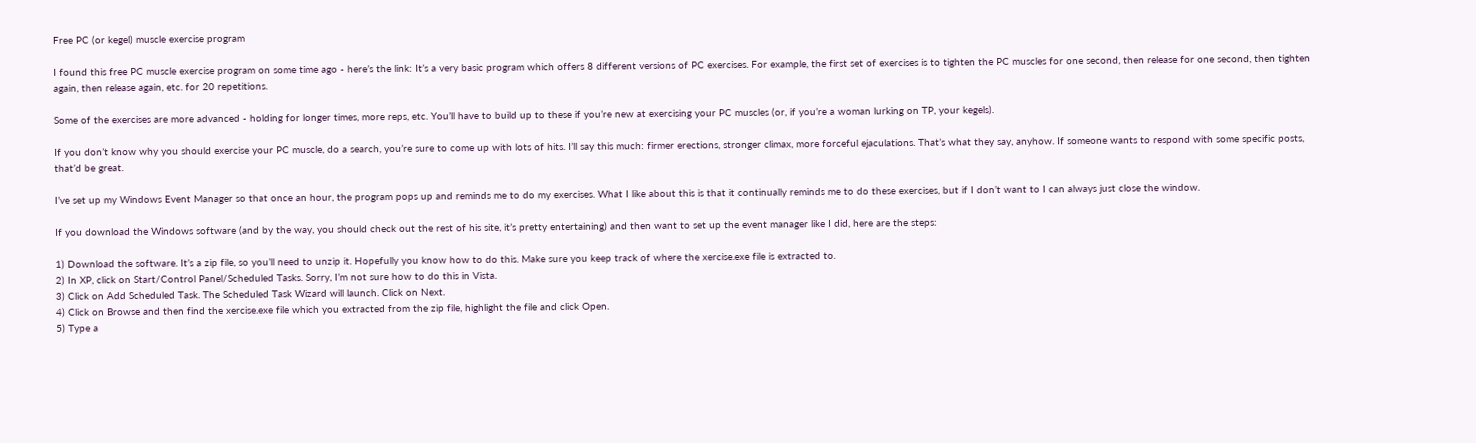Free PC (or kegel) muscle exercise program

I found this free PC muscle exercise program on some time ago - here’s the link: It’s a very basic program which offers 8 different versions of PC exercises. For example, the first set of exercises is to tighten the PC muscles for one second, then release for one second, then tighten again, then release again, etc. for 20 repetitions.

Some of the exercises are more advanced - holding for longer times, more reps, etc. You’ll have to build up to these if you’re new at exercising your PC muscles (or, if you’re a woman lurking on TP, your kegels).

If you don’t know why you should exercise your PC muscle, do a search, you’re sure to come up with lots of hits. I’ll say this much: firmer erections, stronger climax, more forceful ejaculations. That’s what they say, anyhow. If someone wants to respond with some specific posts, that’d be great.

I’ve set up my Windows Event Manager so that once an hour, the program pops up and reminds me to do my exercises. What I like about this is that it continually reminds me to do these exercises, but if I don’t want to I can always just close the window.

If you download the Windows software (and by the way, you should check out the rest of his site, it’s pretty entertaining) and then want to set up the event manager like I did, here are the steps:

1) Download the software. It’s a zip file, so you’ll need to unzip it. Hopefully you know how to do this. Make sure you keep track of where the xercise.exe file is extracted to.
2) In XP, click on Start/Control Panel/Scheduled Tasks. Sorry, I’m not sure how to do this in Vista.
3) Click on Add Scheduled Task. The Scheduled Task Wizard will launch. Click on Next.
4) Click on Browse and then find the xercise.exe file which you extracted from the zip file, highlight the file and click Open.
5) Type a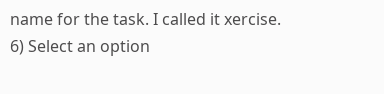name for the task. I called it xercise.
6) Select an option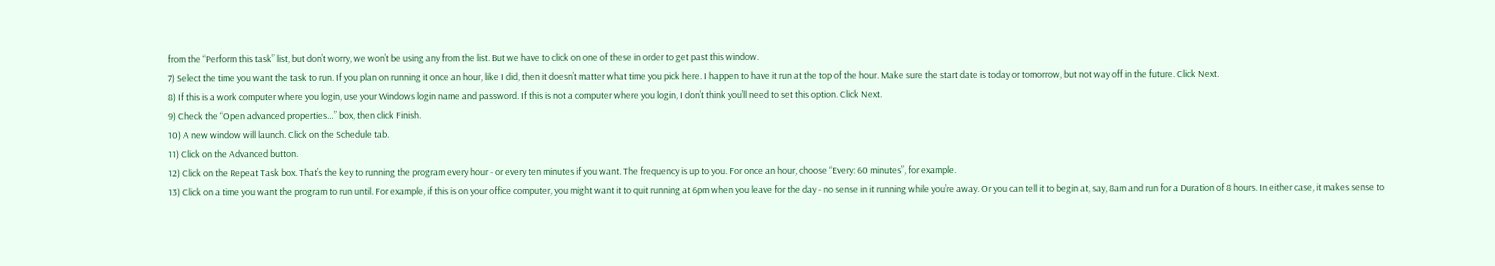from the “Perform this task” list, but don’t worry, we won’t be using any from the list. But we have to click on one of these in order to get past this window.
7) Select the time you want the task to run. If you plan on running it once an hour, like I did, then it doesn’t matter what time you pick here. I happen to have it run at the top of the hour. Make sure the start date is today or tomorrow, but not way off in the future. Click Next.
8) If this is a work computer where you login, use your Windows login name and password. If this is not a computer where you login, I don’t think you’ll need to set this option. Click Next.
9) Check the “Open advanced properties…” box, then click Finish.
10) A new window will launch. Click on the Schedule tab.
11) Click on the Advanced button.
12) Click on the Repeat Task box. That’s the key to running the program every hour - or every ten minutes if you want. The frequency is up to you. For once an hour, choose “Every: 60 minutes”, for example.
13) Click on a time you want the program to run until. For example, if this is on your office computer, you might want it to quit running at 6pm when you leave for the day - no sense in it running while you’re away. Or you can tell it to begin at, say, 8am and run for a Duration of 8 hours. In either case, it makes sense to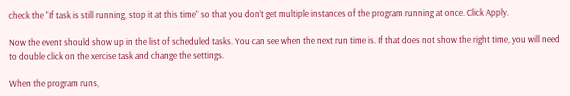check the “If task is still running, stop it at this time” so that you don’t get multiple instances of the program running at once. Click Apply.

Now the event should show up in the list of scheduled tasks. You can see when the next run time is. If that does not show the right time, you will need to double click on the xercise task and change the settings.

When the program runs,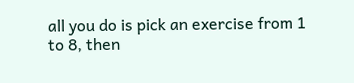all you do is pick an exercise from 1 to 8, then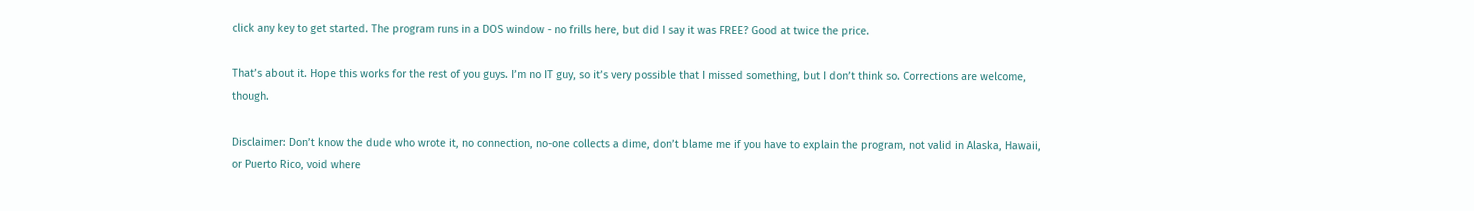click any key to get started. The program runs in a DOS window - no frills here, but did I say it was FREE? Good at twice the price.

That’s about it. Hope this works for the rest of you guys. I’m no IT guy, so it’s very possible that I missed something, but I don’t think so. Corrections are welcome, though.

Disclaimer: Don’t know the dude who wrote it, no connection, no-one collects a dime, don’t blame me if you have to explain the program, not valid in Alaska, Hawaii, or Puerto Rico, void where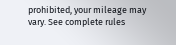prohibited, your mileage may vary. See complete rules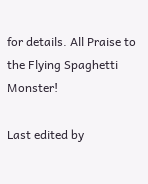for details. All Praise to the Flying Spaghetti Monster!

Last edited by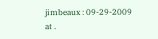jimbeaux : 09-29-2009 at .